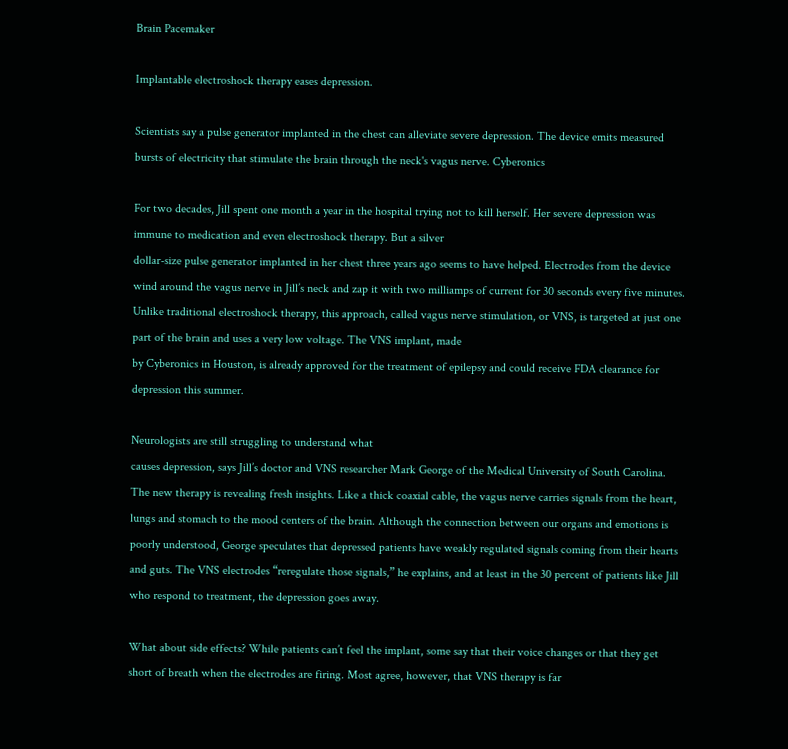Brain Pacemaker

Implantable electroshock therapy eases depression.

Scientists say a pulse generator implanted in the chest can alleviate severe depression. The device emits measured bursts of electricity that stimulate the brain through the neck's vagus nerve. Cyberonics

For two decades, Jill spent one month a year in the hospital trying not to kill herself. Her severe depression was immune to medication and even electroshock therapy. But a silver
dollar-size pulse generator implanted in her chest three years ago seems to have helped. Electrodes from the device wind around the vagus nerve in Jill’s neck and zap it with two milliamps of current for 30 seconds every five minutes. Unlike traditional electroshock therapy, this approach, called vagus nerve stimulation, or VNS, is targeted at just one part of the brain and uses a very low voltage. The VNS implant, made
by Cyberonics in Houston, is already approved for the treatment of epilepsy and could receive FDA clearance for depression this summer.

Neurologists are still struggling to understand what
causes depression, says Jill’s doctor and VNS researcher Mark George of the Medical University of South Carolina. The new therapy is revealing fresh insights. Like a thick coaxial cable, the vagus nerve carries signals from the heart, lungs and stomach to the mood centers of the brain. Although the connection between our organs and emotions is poorly understood, George speculates that depressed patients have weakly regulated signals coming from their hearts and guts. The VNS electrodes “reregulate those signals,” he explains, and at least in the 30 percent of patients like Jill who respond to treatment, the depression goes away.

What about side effects? While patients can’t feel the implant, some say that their voice changes or that they get short of breath when the electrodes are firing. Most agree, however, that VNS therapy is far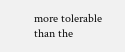more tolerable than the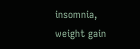insomnia, weight gain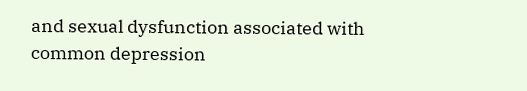and sexual dysfunction associated with common depression